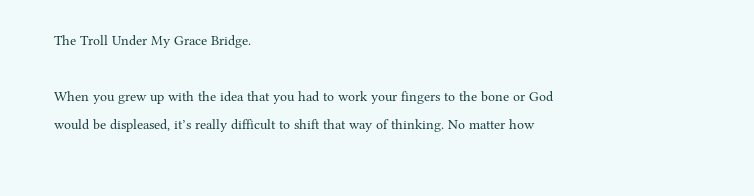The Troll Under My Grace Bridge.

When you grew up with the idea that you had to work your fingers to the bone or God would be displeased, it’s really difficult to shift that way of thinking. No matter how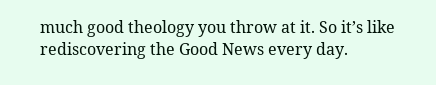much good theology you throw at it. So it’s like rediscovering the Good News every day.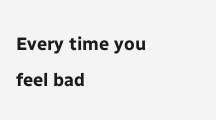Every time you feel bad